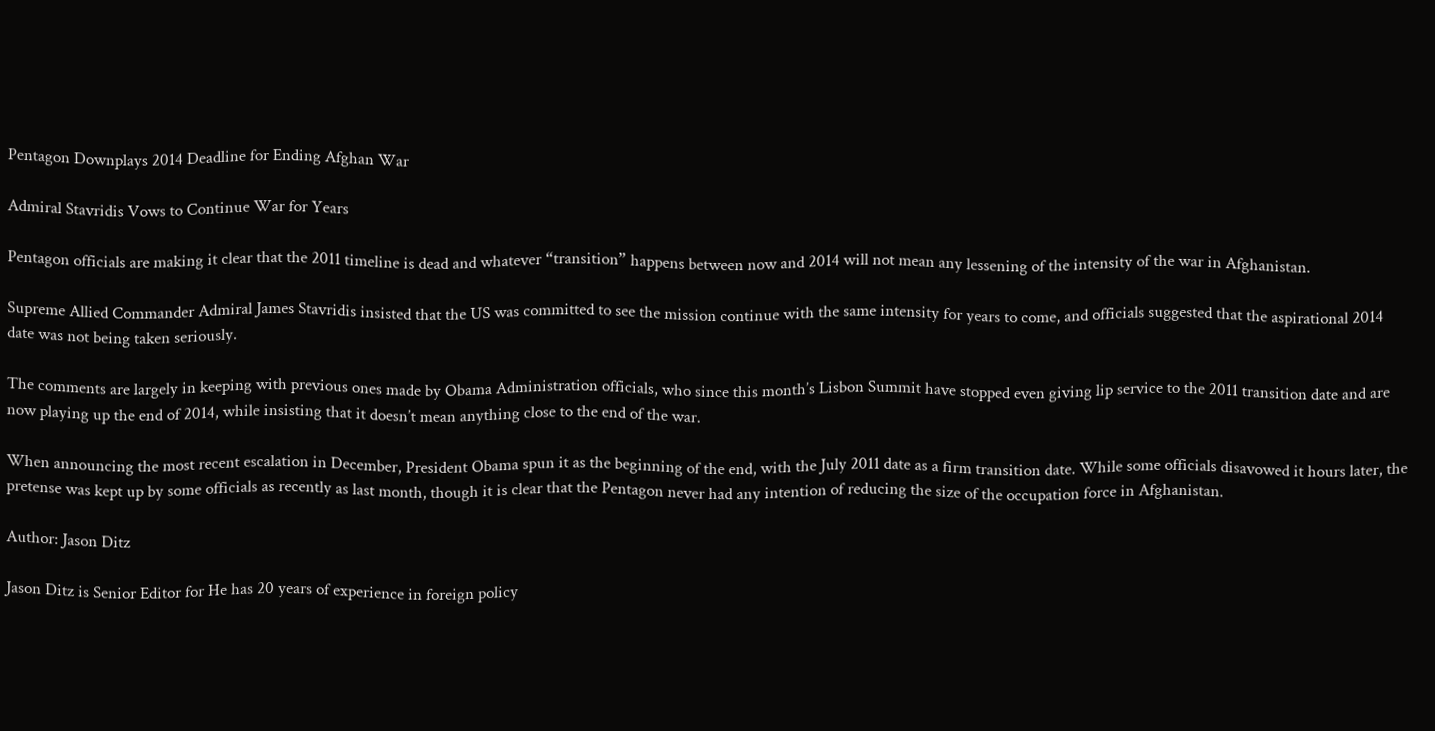Pentagon Downplays 2014 Deadline for Ending Afghan War

Admiral Stavridis Vows to Continue War for Years

Pentagon officials are making it clear that the 2011 timeline is dead and whatever “transition” happens between now and 2014 will not mean any lessening of the intensity of the war in Afghanistan.

Supreme Allied Commander Admiral James Stavridis insisted that the US was committed to see the mission continue with the same intensity for years to come, and officials suggested that the aspirational 2014 date was not being taken seriously.

The comments are largely in keeping with previous ones made by Obama Administration officials, who since this month’s Lisbon Summit have stopped even giving lip service to the 2011 transition date and are now playing up the end of 2014, while insisting that it doesn’t mean anything close to the end of the war.

When announcing the most recent escalation in December, President Obama spun it as the beginning of the end, with the July 2011 date as a firm transition date. While some officials disavowed it hours later, the pretense was kept up by some officials as recently as last month, though it is clear that the Pentagon never had any intention of reducing the size of the occupation force in Afghanistan.

Author: Jason Ditz

Jason Ditz is Senior Editor for He has 20 years of experience in foreign policy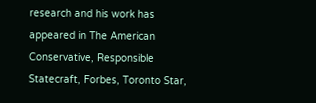research and his work has appeared in The American Conservative, Responsible Statecraft, Forbes, Toronto Star,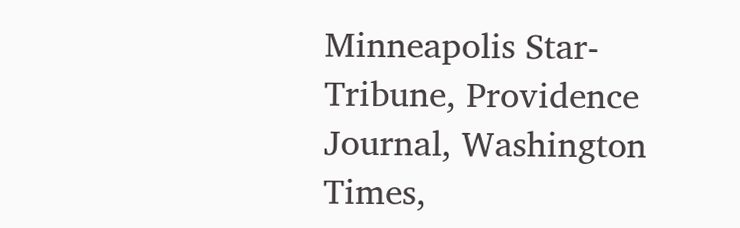Minneapolis Star-Tribune, Providence Journal, Washington Times,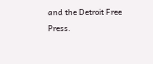and the Detroit Free Press.